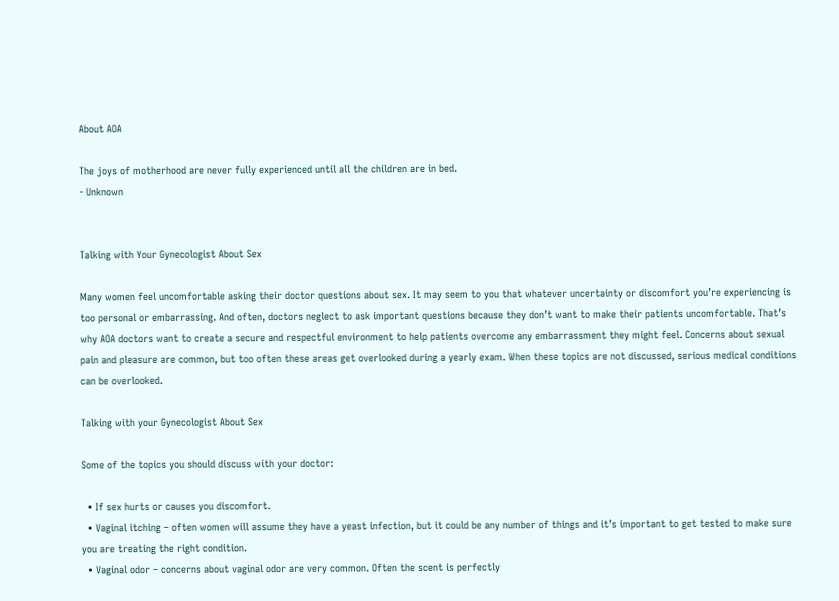About AOA

The joys of motherhood are never fully experienced until all the children are in bed.
- Unknown


Talking with Your Gynecologist About Sex

Many women feel uncomfortable asking their doctor questions about sex. It may seem to you that whatever uncertainty or discomfort you’re experiencing is too personal or embarrassing. And often, doctors neglect to ask important questions because they don’t want to make their patients uncomfortable. That’s why AOA doctors want to create a secure and respectful environment to help patients overcome any embarrassment they might feel. Concerns about sexual pain and pleasure are common, but too often these areas get overlooked during a yearly exam. When these topics are not discussed, serious medical conditions can be overlooked.

Talking with your Gynecologist About Sex

Some of the topics you should discuss with your doctor:

  • If sex hurts or causes you discomfort.
  • Vaginal itching – often women will assume they have a yeast infection, but it could be any number of things and it’s important to get tested to make sure you are treating the right condition.
  • Vaginal odor – concerns about vaginal odor are very common. Often the scent is perfectly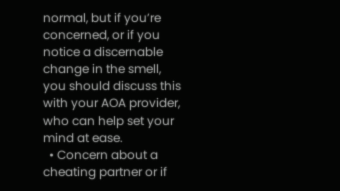normal, but if you’re concerned, or if you notice a discernable change in the smell, you should discuss this with your AOA provider, who can help set your mind at ease.
  • Concern about a cheating partner or if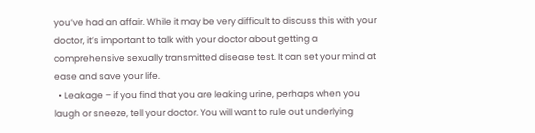you’ve had an affair. While it may be very difficult to discuss this with your doctor, it’s important to talk with your doctor about getting a comprehensive sexually transmitted disease test. It can set your mind at ease and save your life.
  • Leakage – if you find that you are leaking urine, perhaps when you laugh or sneeze, tell your doctor. You will want to rule out underlying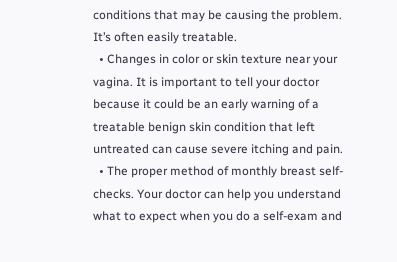conditions that may be causing the problem. It’s often easily treatable.
  • Changes in color or skin texture near your vagina. It is important to tell your doctor because it could be an early warning of a treatable benign skin condition that left untreated can cause severe itching and pain.
  • The proper method of monthly breast self-checks. Your doctor can help you understand what to expect when you do a self-exam and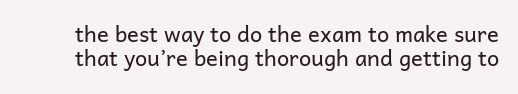the best way to do the exam to make sure that you’re being thorough and getting to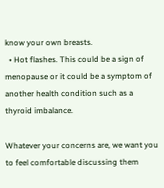know your own breasts.
  • Hot flashes. This could be a sign of menopause or it could be a symptom of another health condition such as a thyroid imbalance.

Whatever your concerns are, we want you to feel comfortable discussing them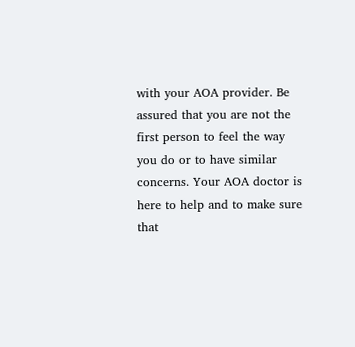with your AOA provider. Be assured that you are not the first person to feel the way you do or to have similar concerns. Your AOA doctor is here to help and to make sure that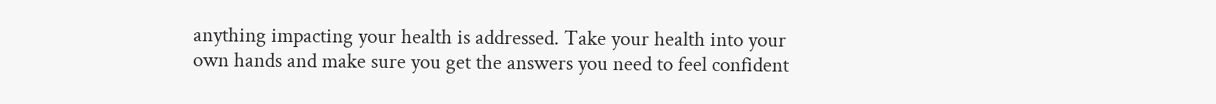anything impacting your health is addressed. Take your health into your own hands and make sure you get the answers you need to feel confident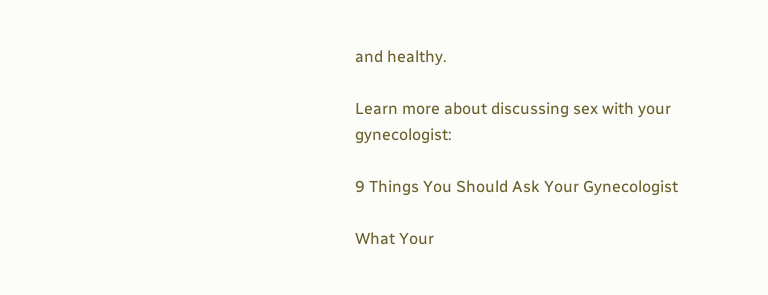and healthy.

Learn more about discussing sex with your gynecologist:

9 Things You Should Ask Your Gynecologist

What Your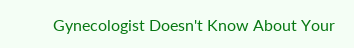Gynecologist Doesn't Know About Your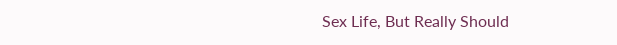Sex Life, But Really Should